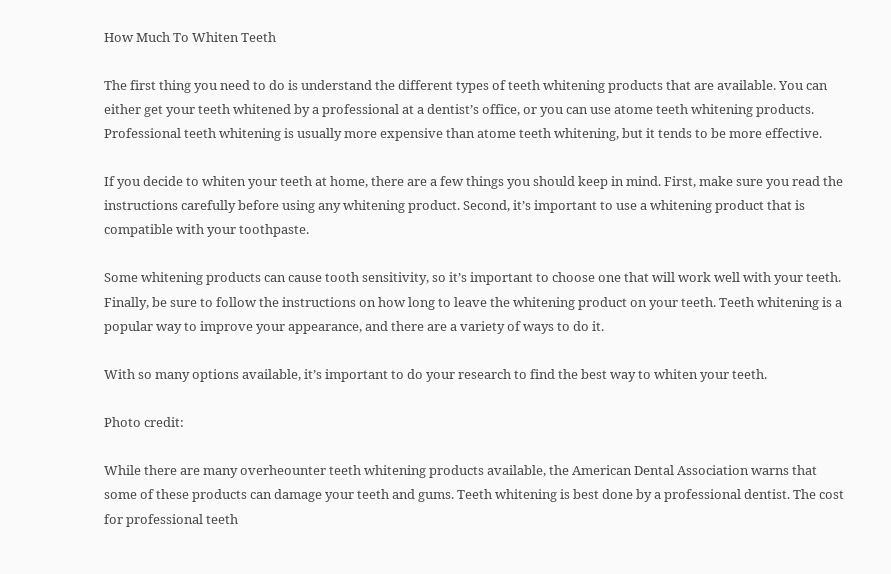How Much To Whiten Teeth

The first thing you need to do is understand the different types of teeth whitening products that are available. You can either get your teeth whitened by a professional at a dentist’s office, or you can use atome teeth whitening products. Professional teeth whitening is usually more expensive than atome teeth whitening, but it tends to be more effective.

If you decide to whiten your teeth at home, there are a few things you should keep in mind. First, make sure you read the instructions carefully before using any whitening product. Second, it’s important to use a whitening product that is compatible with your toothpaste.

Some whitening products can cause tooth sensitivity, so it’s important to choose one that will work well with your teeth. Finally, be sure to follow the instructions on how long to leave the whitening product on your teeth. Teeth whitening is a popular way to improve your appearance, and there are a variety of ways to do it.

With so many options available, it’s important to do your research to find the best way to whiten your teeth.

Photo credit:

While there are many overheounter teeth whitening products available, the American Dental Association warns that some of these products can damage your teeth and gums. Teeth whitening is best done by a professional dentist. The cost for professional teeth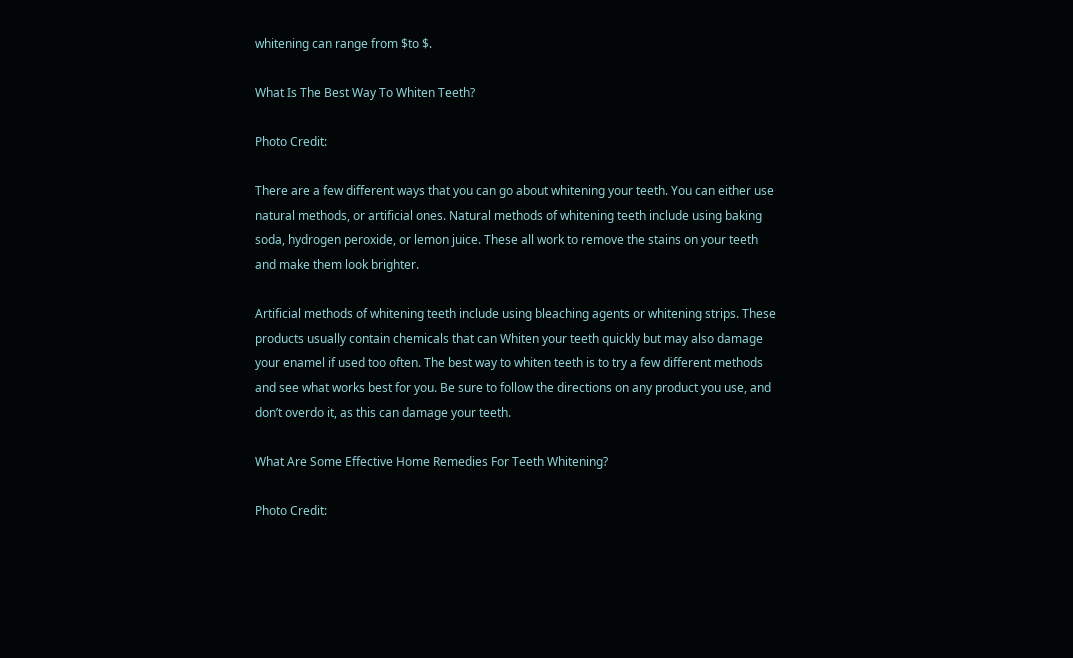whitening can range from $to $.

What Is The Best Way To Whiten Teeth?

Photo Credit:

There are a few different ways that you can go about whitening your teeth. You can either use natural methods, or artificial ones. Natural methods of whitening teeth include using baking soda, hydrogen peroxide, or lemon juice. These all work to remove the stains on your teeth and make them look brighter.

Artificial methods of whitening teeth include using bleaching agents or whitening strips. These products usually contain chemicals that can Whiten your teeth quickly but may also damage your enamel if used too often. The best way to whiten teeth is to try a few different methods and see what works best for you. Be sure to follow the directions on any product you use, and don’t overdo it, as this can damage your teeth.

What Are Some Effective Home Remedies For Teeth Whitening?

Photo Credit: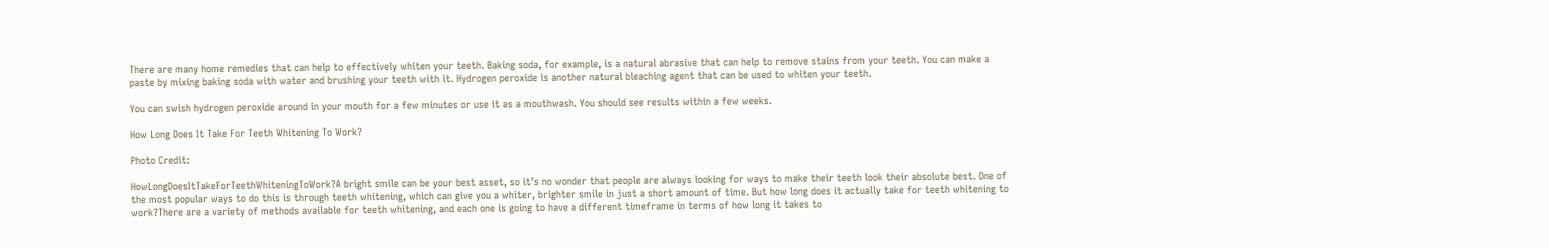There are many home remedies that can help to effectively whiten your teeth. Baking soda, for example, is a natural abrasive that can help to remove stains from your teeth. You can make a paste by mixing baking soda with water and brushing your teeth with it. Hydrogen peroxide is another natural bleaching agent that can be used to whiten your teeth.

You can swish hydrogen peroxide around in your mouth for a few minutes or use it as a mouthwash. You should see results within a few weeks.

How Long Does It Take For Teeth Whitening To Work?

Photo Credit:

HowLongDoesItTakeForTeethWhiteningToWork?A bright smile can be your best asset, so it’s no wonder that people are always looking for ways to make their teeth look their absolute best. One of the most popular ways to do this is through teeth whitening, which can give you a whiter, brighter smile in just a short amount of time. But how long does it actually take for teeth whitening to work?There are a variety of methods available for teeth whitening, and each one is going to have a different timeframe in terms of how long it takes to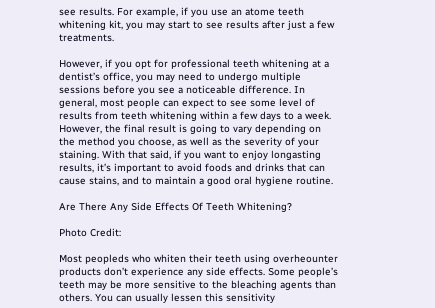see results. For example, if you use an atome teeth whitening kit, you may start to see results after just a few treatments.

However, if you opt for professional teeth whitening at a dentist’s office, you may need to undergo multiple sessions before you see a noticeable difference. In general, most people can expect to see some level of results from teeth whitening within a few days to a week. However, the final result is going to vary depending on the method you choose, as well as the severity of your staining. With that said, if you want to enjoy longasting results, it’s important to avoid foods and drinks that can cause stains, and to maintain a good oral hygiene routine.

Are There Any Side Effects Of Teeth Whitening?

Photo Credit:

Most peopleds who whiten their teeth using overheounter products don’t experience any side effects. Some people’s teeth may be more sensitive to the bleaching agents than others. You can usually lessen this sensitivity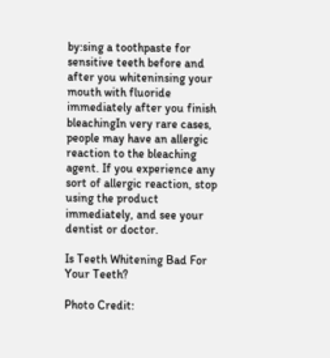by:sing a toothpaste for sensitive teeth before and after you whiteninsing your mouth with fluoride immediately after you finish bleachingIn very rare cases, people may have an allergic reaction to the bleaching agent. If you experience any sort of allergic reaction, stop using the product immediately, and see your dentist or doctor.

Is Teeth Whitening Bad For Your Teeth?

Photo Credit: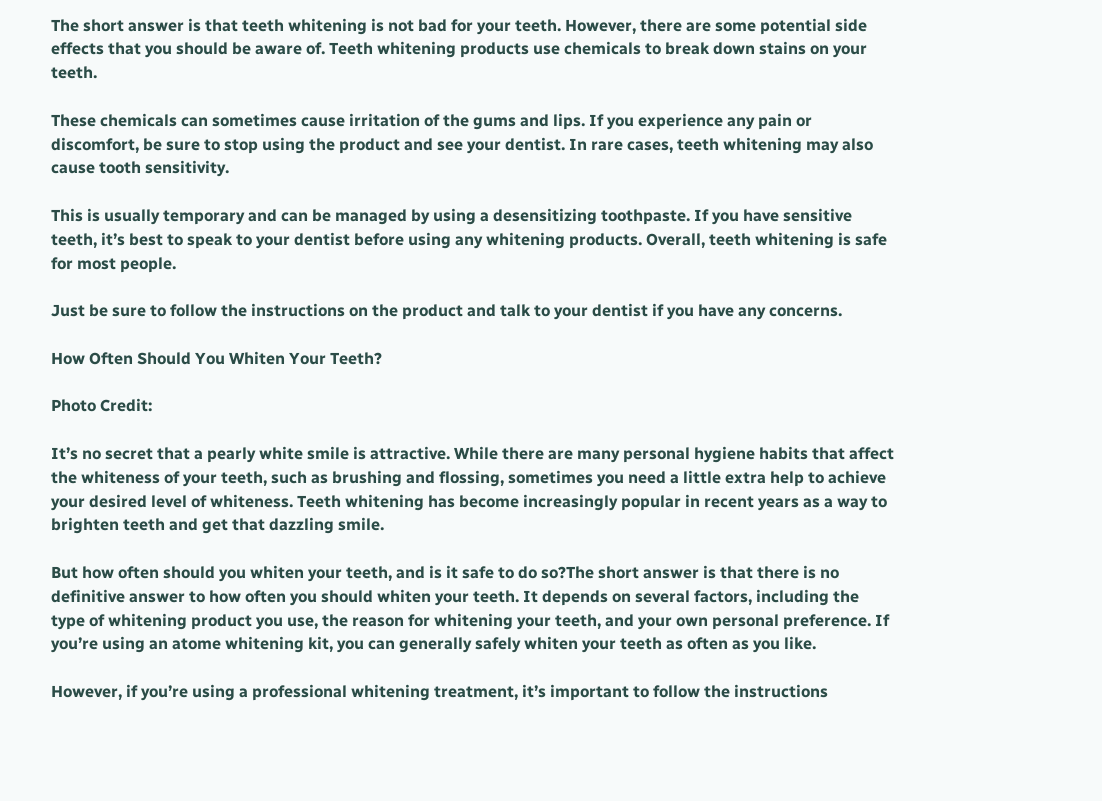The short answer is that teeth whitening is not bad for your teeth. However, there are some potential side effects that you should be aware of. Teeth whitening products use chemicals to break down stains on your teeth.

These chemicals can sometimes cause irritation of the gums and lips. If you experience any pain or discomfort, be sure to stop using the product and see your dentist. In rare cases, teeth whitening may also cause tooth sensitivity.

This is usually temporary and can be managed by using a desensitizing toothpaste. If you have sensitive teeth, it’s best to speak to your dentist before using any whitening products. Overall, teeth whitening is safe for most people.

Just be sure to follow the instructions on the product and talk to your dentist if you have any concerns.

How Often Should You Whiten Your Teeth?

Photo Credit:

It’s no secret that a pearly white smile is attractive. While there are many personal hygiene habits that affect the whiteness of your teeth, such as brushing and flossing, sometimes you need a little extra help to achieve your desired level of whiteness. Teeth whitening has become increasingly popular in recent years as a way to brighten teeth and get that dazzling smile.

But how often should you whiten your teeth, and is it safe to do so?The short answer is that there is no definitive answer to how often you should whiten your teeth. It depends on several factors, including the type of whitening product you use, the reason for whitening your teeth, and your own personal preference. If you’re using an atome whitening kit, you can generally safely whiten your teeth as often as you like.

However, if you’re using a professional whitening treatment, it’s important to follow the instructions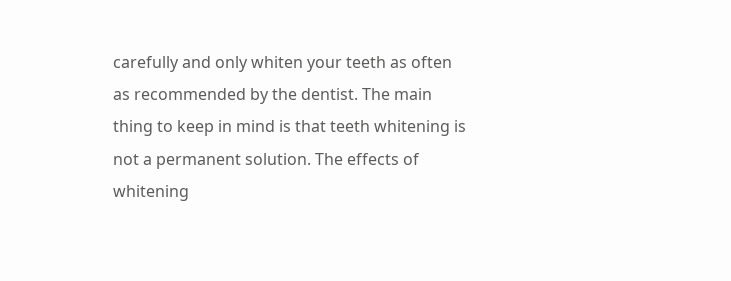carefully and only whiten your teeth as often as recommended by the dentist. The main thing to keep in mind is that teeth whitening is not a permanent solution. The effects of whitening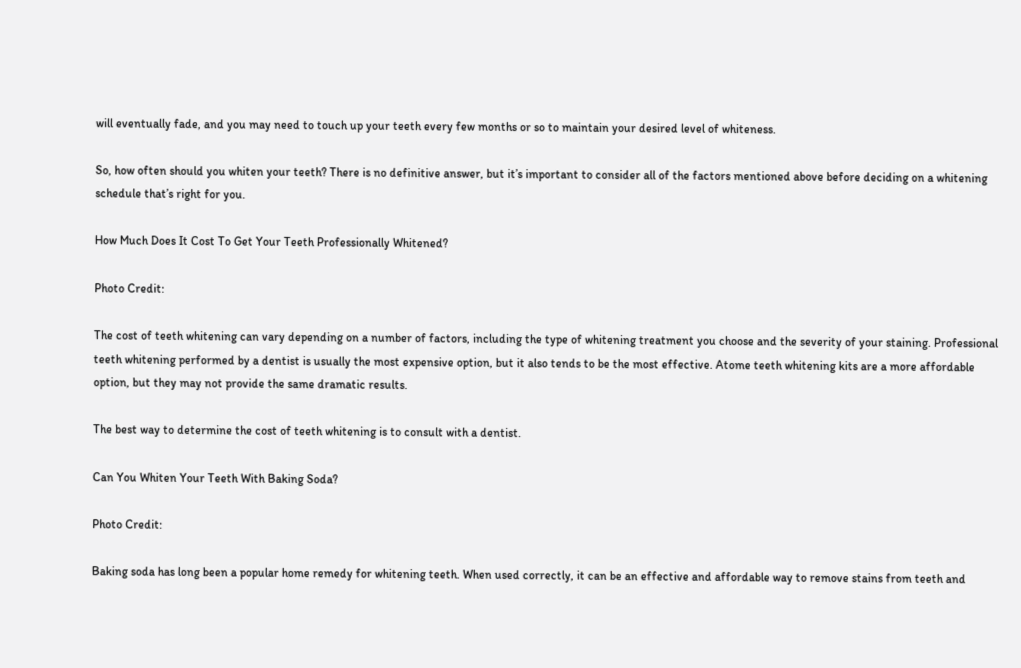will eventually fade, and you may need to touch up your teeth every few months or so to maintain your desired level of whiteness.

So, how often should you whiten your teeth? There is no definitive answer, but it’s important to consider all of the factors mentioned above before deciding on a whitening schedule that’s right for you.

How Much Does It Cost To Get Your Teeth Professionally Whitened?

Photo Credit:

The cost of teeth whitening can vary depending on a number of factors, including the type of whitening treatment you choose and the severity of your staining. Professional teeth whitening performed by a dentist is usually the most expensive option, but it also tends to be the most effective. Atome teeth whitening kits are a more affordable option, but they may not provide the same dramatic results.

The best way to determine the cost of teeth whitening is to consult with a dentist.

Can You Whiten Your Teeth With Baking Soda?

Photo Credit:

Baking soda has long been a popular home remedy for whitening teeth. When used correctly, it can be an effective and affordable way to remove stains from teeth and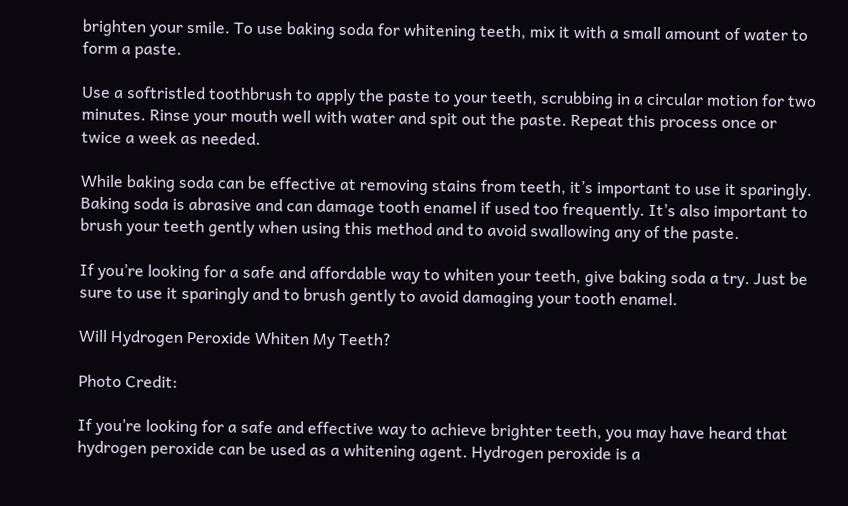brighten your smile. To use baking soda for whitening teeth, mix it with a small amount of water to form a paste.

Use a softristled toothbrush to apply the paste to your teeth, scrubbing in a circular motion for two minutes. Rinse your mouth well with water and spit out the paste. Repeat this process once or twice a week as needed.

While baking soda can be effective at removing stains from teeth, it’s important to use it sparingly. Baking soda is abrasive and can damage tooth enamel if used too frequently. It’s also important to brush your teeth gently when using this method and to avoid swallowing any of the paste.

If you’re looking for a safe and affordable way to whiten your teeth, give baking soda a try. Just be sure to use it sparingly and to brush gently to avoid damaging your tooth enamel.

Will Hydrogen Peroxide Whiten My Teeth?

Photo Credit:

If you’re looking for a safe and effective way to achieve brighter teeth, you may have heard that hydrogen peroxide can be used as a whitening agent. Hydrogen peroxide is a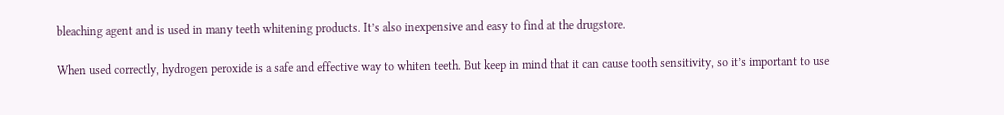bleaching agent and is used in many teeth whitening products. It’s also inexpensive and easy to find at the drugstore.

When used correctly, hydrogen peroxide is a safe and effective way to whiten teeth. But keep in mind that it can cause tooth sensitivity, so it’s important to use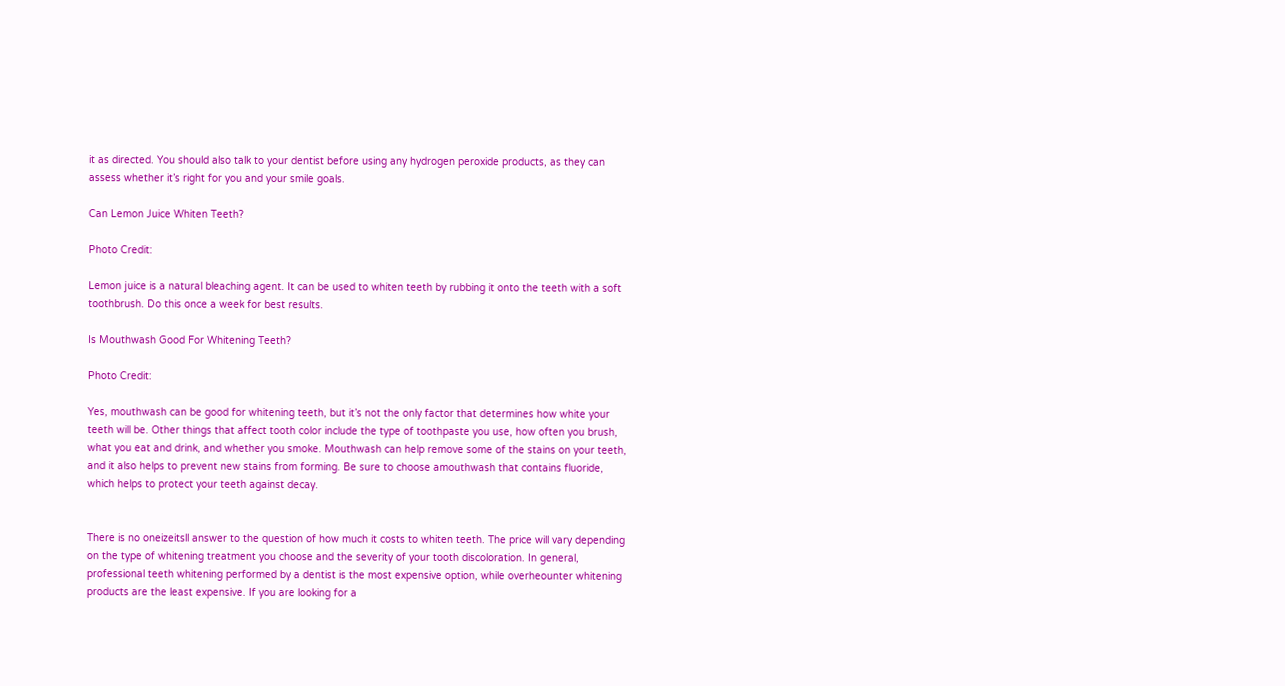it as directed. You should also talk to your dentist before using any hydrogen peroxide products, as they can assess whether it’s right for you and your smile goals.

Can Lemon Juice Whiten Teeth?

Photo Credit:

Lemon juice is a natural bleaching agent. It can be used to whiten teeth by rubbing it onto the teeth with a soft toothbrush. Do this once a week for best results.

Is Mouthwash Good For Whitening Teeth?

Photo Credit:

Yes, mouthwash can be good for whitening teeth, but it’s not the only factor that determines how white your teeth will be. Other things that affect tooth color include the type of toothpaste you use, how often you brush, what you eat and drink, and whether you smoke. Mouthwash can help remove some of the stains on your teeth, and it also helps to prevent new stains from forming. Be sure to choose amouthwash that contains fluoride, which helps to protect your teeth against decay.


There is no oneizeitsll answer to the question of how much it costs to whiten teeth. The price will vary depending on the type of whitening treatment you choose and the severity of your tooth discoloration. In general, professional teeth whitening performed by a dentist is the most expensive option, while overheounter whitening products are the least expensive. If you are looking for a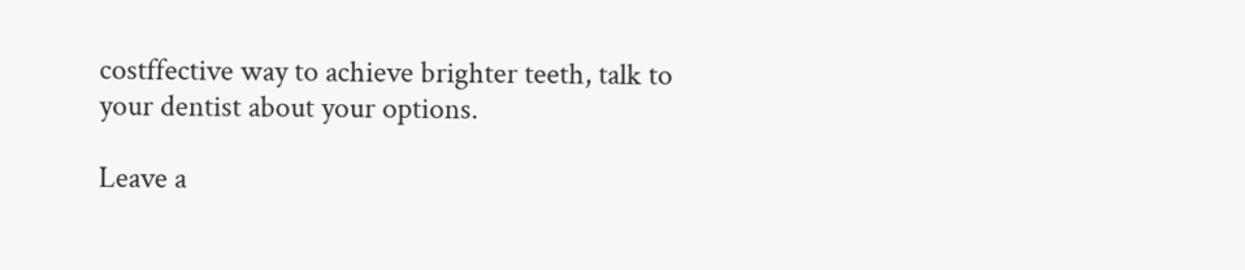costffective way to achieve brighter teeth, talk to your dentist about your options.

Leave a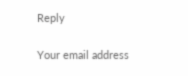Reply

Your email address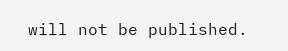will not be published.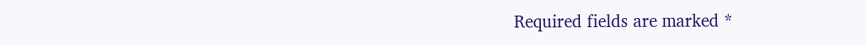Required fields are marked *